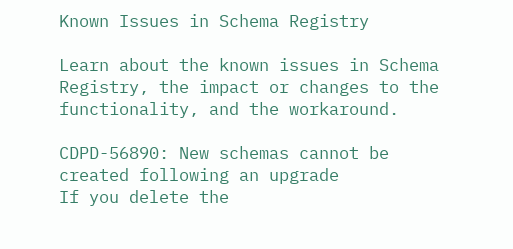Known Issues in Schema Registry

Learn about the known issues in Schema Registry, the impact or changes to the functionality, and the workaround.

CDPD-56890: New schemas cannot be created following an upgrade
If you delete the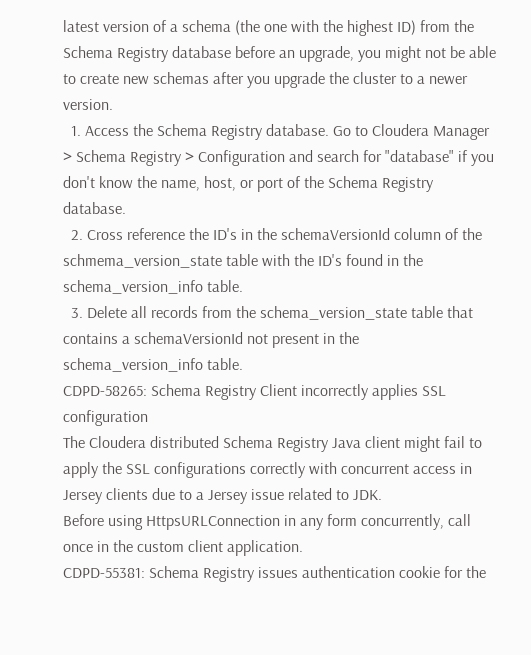latest version of a schema (the one with the highest ID) from the Schema Registry database before an upgrade, you might not be able to create new schemas after you upgrade the cluster to a newer version.
  1. Access the Schema Registry database. Go to Cloudera Manager > Schema Registry > Configuration and search for "database" if you don't know the name, host, or port of the Schema Registry database.
  2. Cross reference the ID's in the schemaVersionId column of the schmema_version_state table with the ID's found in the schema_version_info table.
  3. Delete all records from the schema_version_state table that contains a schemaVersionId not present in the schema_version_info table.
CDPD-58265: Schema Registry Client incorrectly applies SSL configuration
The Cloudera distributed Schema Registry Java client might fail to apply the SSL configurations correctly with concurrent access in Jersey clients due to a Jersey issue related to JDK.
Before using HttpsURLConnection in any form concurrently, call once in the custom client application.
CDPD-55381: Schema Registry issues authentication cookie for the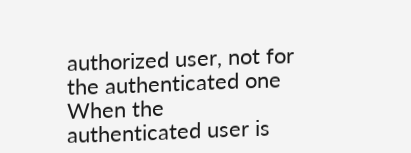authorized user, not for the authenticated one
When the authenticated user is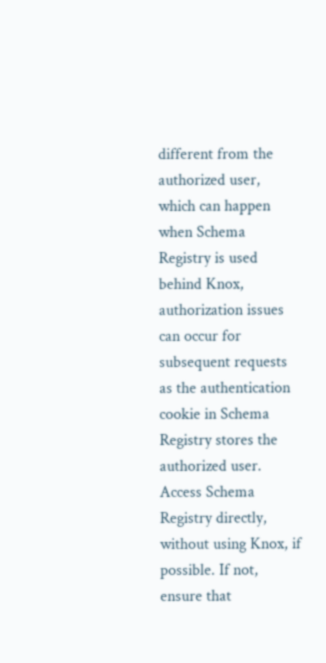different from the authorized user, which can happen when Schema Registry is used behind Knox, authorization issues can occur for subsequent requests as the authentication cookie in Schema Registry stores the authorized user.
Access Schema Registry directly, without using Knox, if possible. If not, ensure that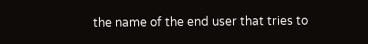the name of the end user that tries to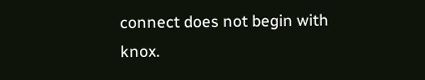connect does not begin with knox.